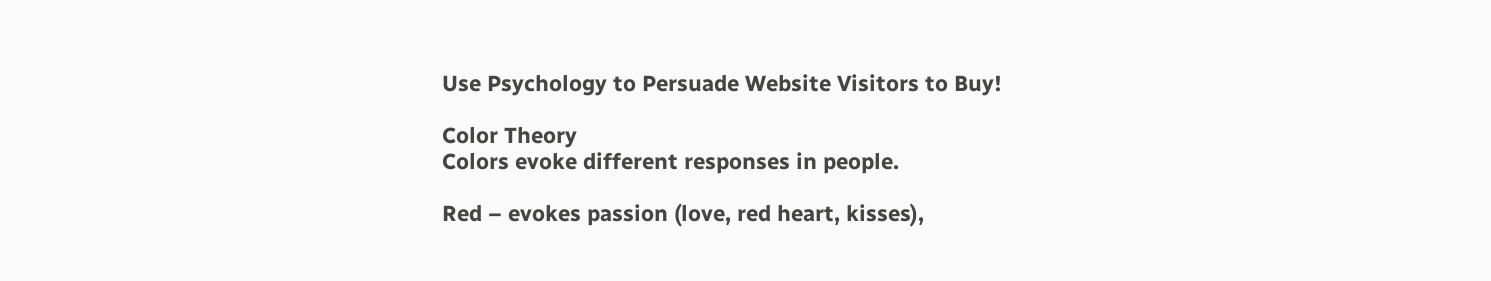Use Psychology to Persuade Website Visitors to Buy!

Color Theory
Colors evoke different responses in people.

Red – evokes passion (love, red heart, kisses),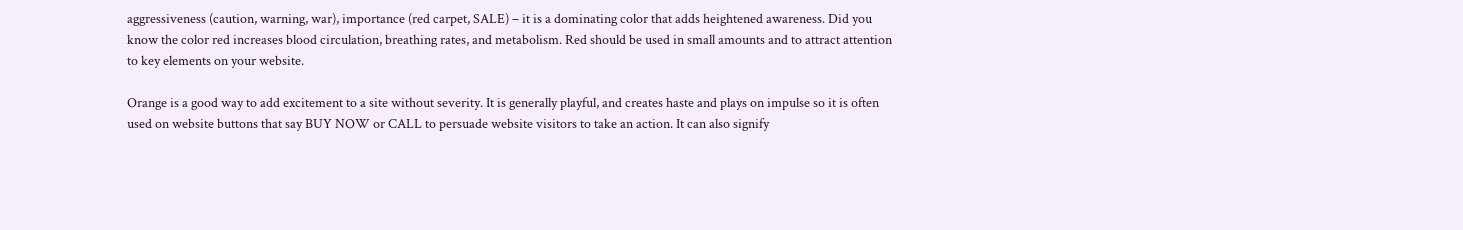aggressiveness (caution, warning, war), importance (red carpet, SALE) – it is a dominating color that adds heightened awareness. Did you know the color red increases blood circulation, breathing rates, and metabolism. Red should be used in small amounts and to attract attention to key elements on your website.

Orange is a good way to add excitement to a site without severity. It is generally playful, and creates haste and plays on impulse so it is often used on website buttons that say BUY NOW or CALL to persuade website visitors to take an action. It can also signify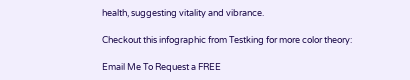health, suggesting vitality and vibrance.

Checkout this infographic from Testking for more color theory:

Email Me To Request a FREE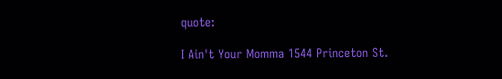quote:

I Ain't Your Momma 1544 Princeton St.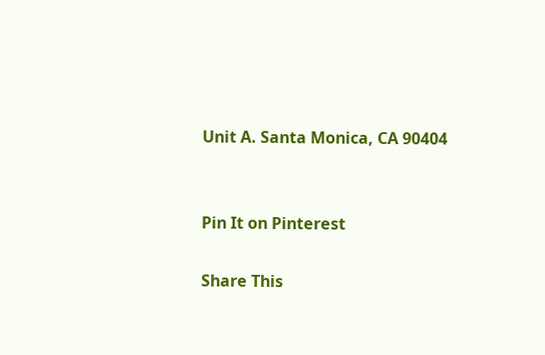Unit A. Santa Monica, CA 90404


Pin It on Pinterest

Share This